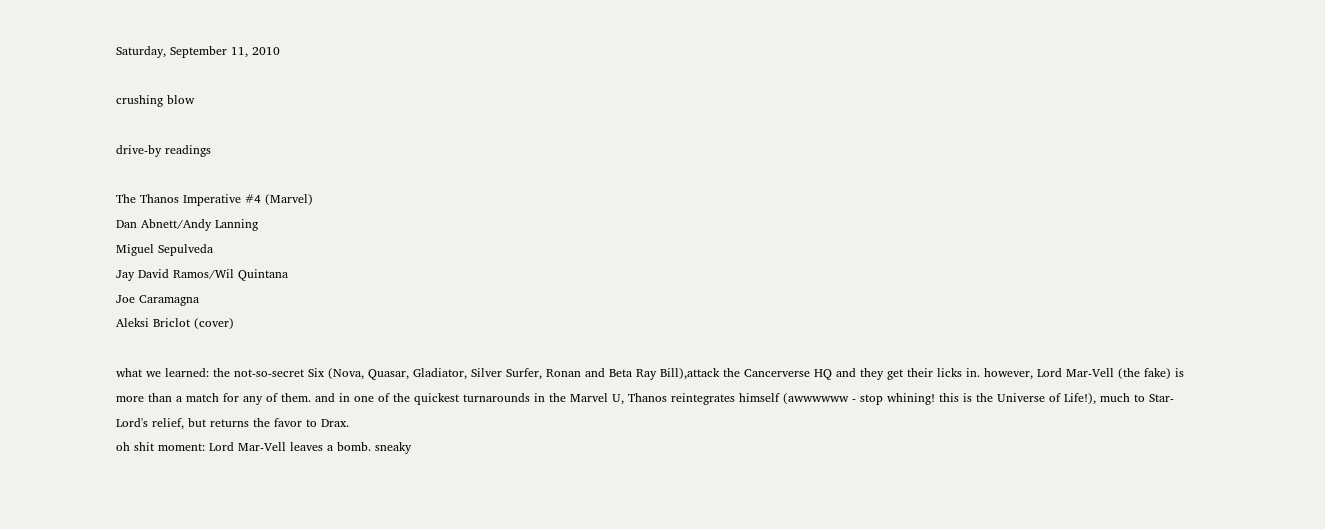Saturday, September 11, 2010

crushing blow

drive-by readings

The Thanos Imperative #4 (Marvel)
Dan Abnett/Andy Lanning
Miguel Sepulveda
Jay David Ramos/Wil Quintana
Joe Caramagna
Aleksi Briclot (cover)

what we learned: the not-so-secret Six (Nova, Quasar, Gladiator, Silver Surfer, Ronan and Beta Ray Bill),attack the Cancerverse HQ and they get their licks in. however, Lord Mar-Vell (the fake) is more than a match for any of them. and in one of the quickest turnarounds in the Marvel U, Thanos reintegrates himself (awwwwww - stop whining! this is the Universe of Life!), much to Star-Lord's relief, but returns the favor to Drax.
oh shit moment: Lord Mar-Vell leaves a bomb. sneaky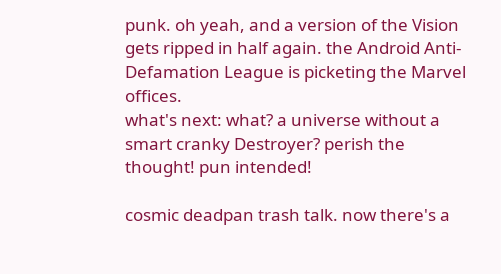punk. oh yeah, and a version of the Vision gets ripped in half again. the Android Anti-Defamation League is picketing the Marvel offices.
what's next: what? a universe without a smart cranky Destroyer? perish the thought! pun intended!

cosmic deadpan trash talk. now there's a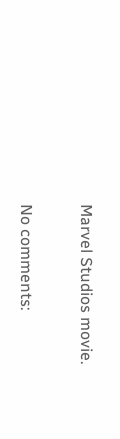Marvel Studios movie.

No comments: